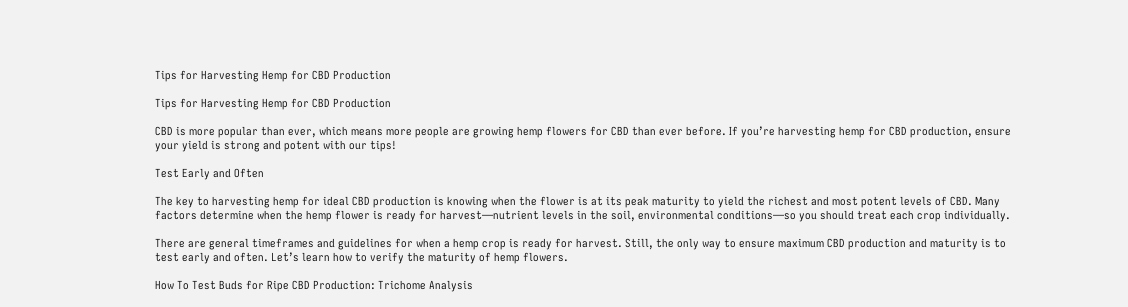Tips for Harvesting Hemp for CBD Production

Tips for Harvesting Hemp for CBD Production

CBD is more popular than ever, which means more people are growing hemp flowers for CBD than ever before. If you’re harvesting hemp for CBD production, ensure your yield is strong and potent with our tips!

Test Early and Often

The key to harvesting hemp for ideal CBD production is knowing when the flower is at its peak maturity to yield the richest and most potent levels of CBD. Many factors determine when the hemp flower is ready for harvest—nutrient levels in the soil, environmental conditions—so you should treat each crop individually.

There are general timeframes and guidelines for when a hemp crop is ready for harvest. Still, the only way to ensure maximum CBD production and maturity is to test early and often. Let’s learn how to verify the maturity of hemp flowers.

How To Test Buds for Ripe CBD Production: Trichome Analysis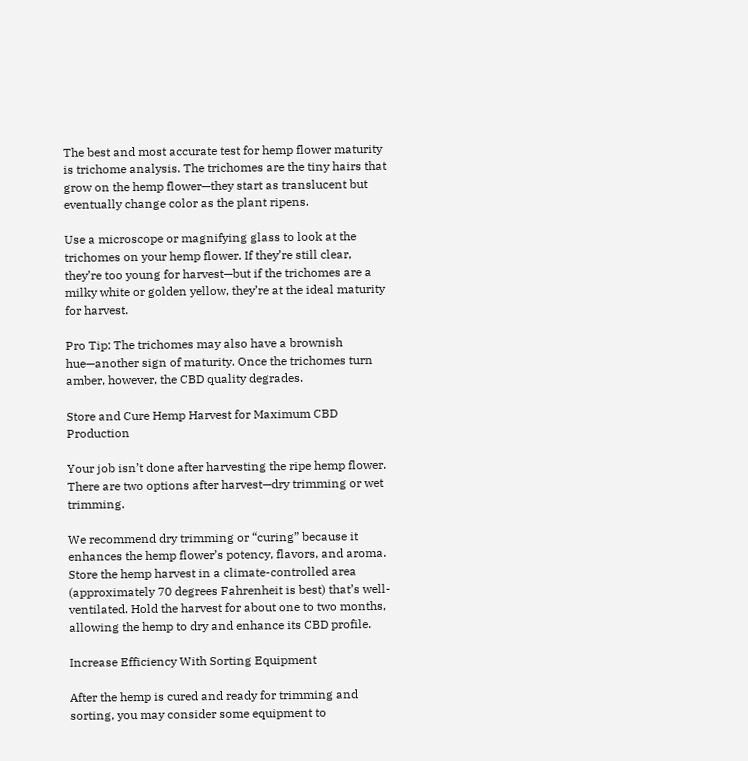The best and most accurate test for hemp flower maturity is trichome analysis. The trichomes are the tiny hairs that grow on the hemp flower—they start as translucent but eventually change color as the plant ripens.

Use a microscope or magnifying glass to look at the trichomes on your hemp flower. If they’re still clear, they’re too young for harvest—but if the trichomes are a milky white or golden yellow, they’re at the ideal maturity for harvest.

Pro Tip: The trichomes may also have a brownish hue—another sign of maturity. Once the trichomes turn amber, however, the CBD quality degrades.

Store and Cure Hemp Harvest for Maximum CBD Production

Your job isn’t done after harvesting the ripe hemp flower. There are two options after harvest—dry trimming or wet trimming.

We recommend dry trimming or “curing” because it enhances the hemp flower’s potency, flavors, and aroma. Store the hemp harvest in a climate-controlled area (approximately 70 degrees Fahrenheit is best) that’s well-ventilated. Hold the harvest for about one to two months, allowing the hemp to dry and enhance its CBD profile.

Increase Efficiency With Sorting Equipment

After the hemp is cured and ready for trimming and sorting, you may consider some equipment to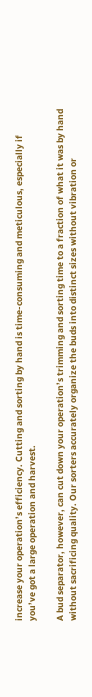increase your operation’s efficiency. Cutting and sorting by hand is time-consuming and meticulous, especially if you’ve got a large operation and harvest.

A bud separator, however, can cut down your operation’s trimming and sorting time to a fraction of what it was by hand without sacrificing quality. Our sorters accurately organize the buds into distinct sizes without vibration or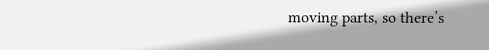moving parts, so there’s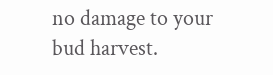no damage to your bud harvest.